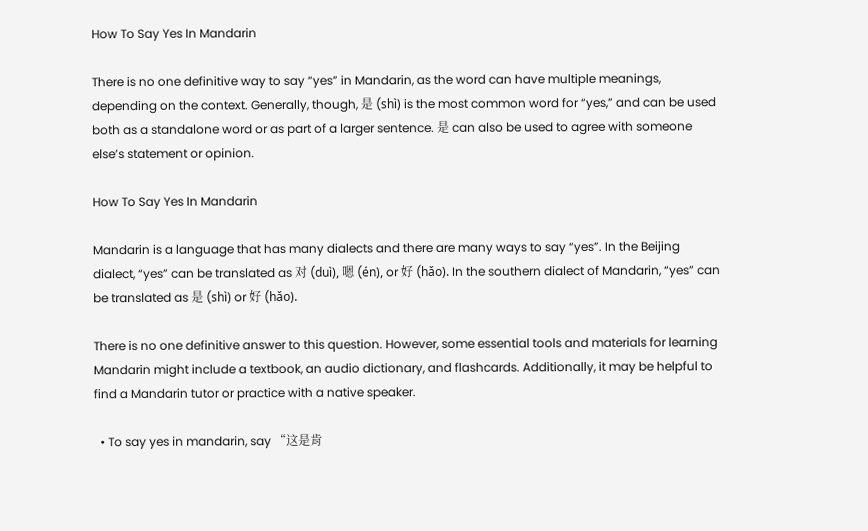How To Say Yes In Mandarin

There is no one definitive way to say “yes” in Mandarin, as the word can have multiple meanings, depending on the context. Generally, though, 是 (shì) is the most common word for “yes,” and can be used both as a standalone word or as part of a larger sentence. 是 can also be used to agree with someone else’s statement or opinion.

How To Say Yes In Mandarin

Mandarin is a language that has many dialects and there are many ways to say “yes”. In the Beijing dialect, “yes” can be translated as 对 (duì), 嗯 (én), or 好 (hǎo). In the southern dialect of Mandarin, “yes” can be translated as 是 (shì) or 好 (hǎo).

There is no one definitive answer to this question. However, some essential tools and materials for learning Mandarin might include a textbook, an audio dictionary, and flashcards. Additionally, it may be helpful to find a Mandarin tutor or practice with a native speaker.

  • To say yes in mandarin, say “这是肯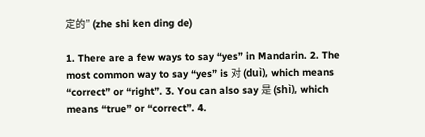定的” (zhe shi ken ding de)

1. There are a few ways to say “yes” in Mandarin. 2. The most common way to say “yes” is 对 (duì), which means “correct” or “right”. 3. You can also say 是 (shì), which means “true” or “correct”. 4.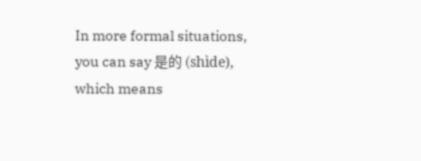In more formal situations, you can say 是的 (shìde), which means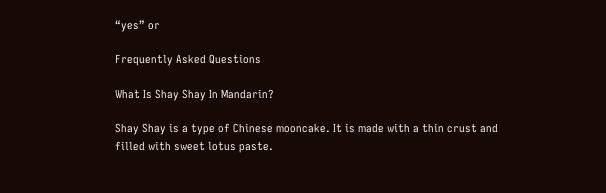“yes” or

Frequently Asked Questions

What Is Shay Shay In Mandarin?

Shay Shay is a type of Chinese mooncake. It is made with a thin crust and filled with sweet lotus paste.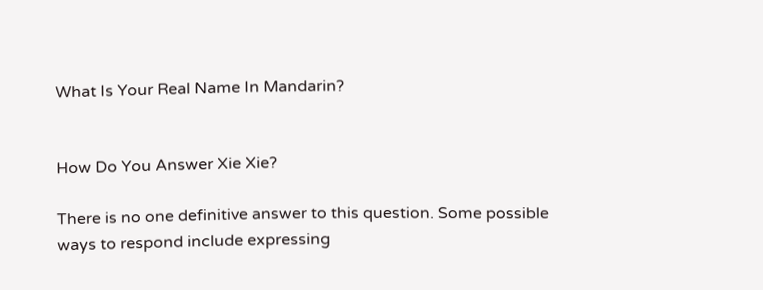What Is Your Real Name In Mandarin?


How Do You Answer Xie Xie?

There is no one definitive answer to this question. Some possible ways to respond include expressing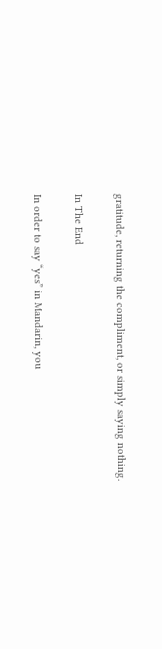gratitude, returning the compliment, or simply saying nothing.

In The End

In order to say “yes” in Mandarin, you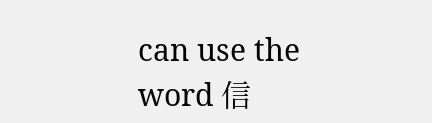can use the word 信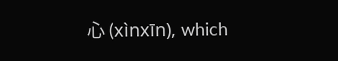心 (xìnxīn), which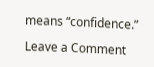means “confidence.”

Leave a Comment